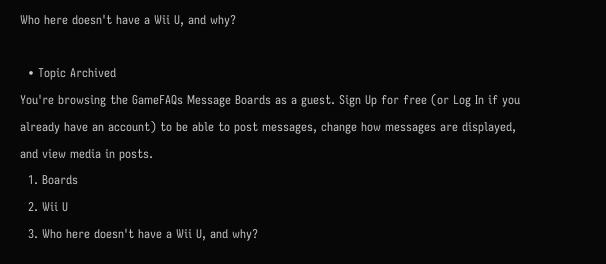Who here doesn't have a Wii U, and why?

  • Topic Archived
You're browsing the GameFAQs Message Boards as a guest. Sign Up for free (or Log In if you already have an account) to be able to post messages, change how messages are displayed, and view media in posts.
  1. Boards
  2. Wii U
  3. Who here doesn't have a Wii U, and why?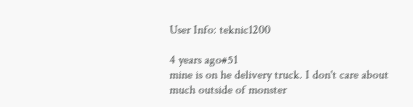User Info: teknic1200

4 years ago#51
mine is on he delivery truck. I don't care about much outside of monster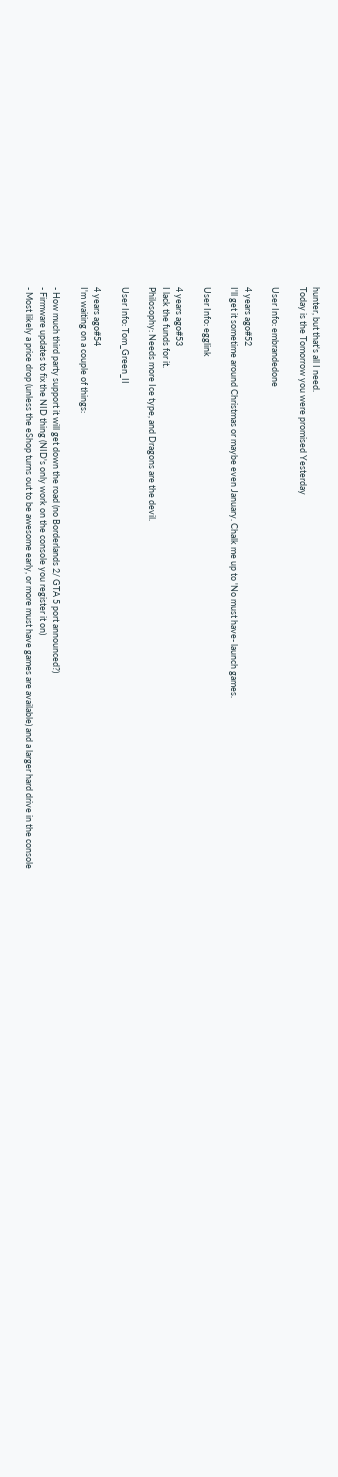hunter, but that's all I need.
Today is the Tomorrow you were promised Yesterday

User Info: embrandedone

4 years ago#52
I'll get it sometime around Christmas or maybe even January. Chalk me up to 'No must have- launch games.

User Info: egglink

4 years ago#53
I lack the funds for it.
Philosophy: Needs more Ice type, and Dragons are the devil.

User Info: Tom_Green_II

4 years ago#54
I'm waiting on a couple of things:

- How much third party support it will get down the road (no Borderlands 2/ GTA 5 port announced?)
- Firmware updates to fix the NID thing (NID's only work on the console you register it on)
- Most likely a price drop (unless the eShop turns out to be awesome early, or more must have games are available) and a larger hard drive in the console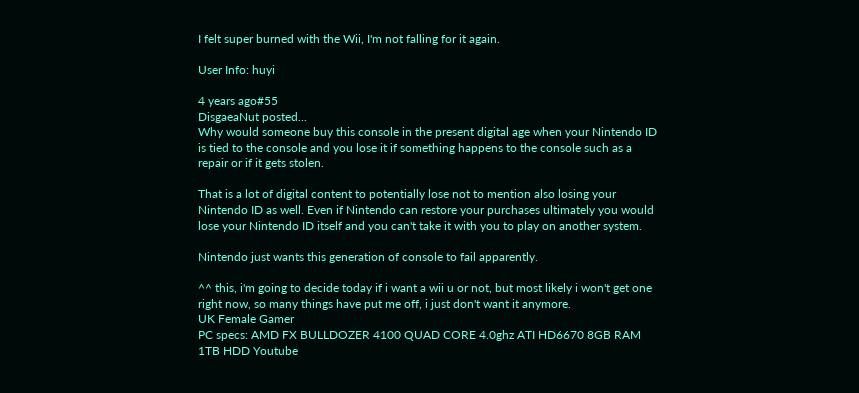I felt super burned with the Wii, I'm not falling for it again.

User Info: huyi

4 years ago#55
DisgaeaNut posted...
Why would someone buy this console in the present digital age when your Nintendo ID is tied to the console and you lose it if something happens to the console such as a repair or if it gets stolen.

That is a lot of digital content to potentially lose not to mention also losing your Nintendo ID as well. Even if Nintendo can restore your purchases ultimately you would lose your Nintendo ID itself and you can't take it with you to play on another system.

Nintendo just wants this generation of console to fail apparently.

^^ this, i'm going to decide today if i want a wii u or not, but most likely i won't get one right now, so many things have put me off, i just don't want it anymore.
UK Female Gamer
PC specs: AMD FX BULLDOZER 4100 QUAD CORE 4.0ghz ATI HD6670 8GB RAM 1TB HDD Youtube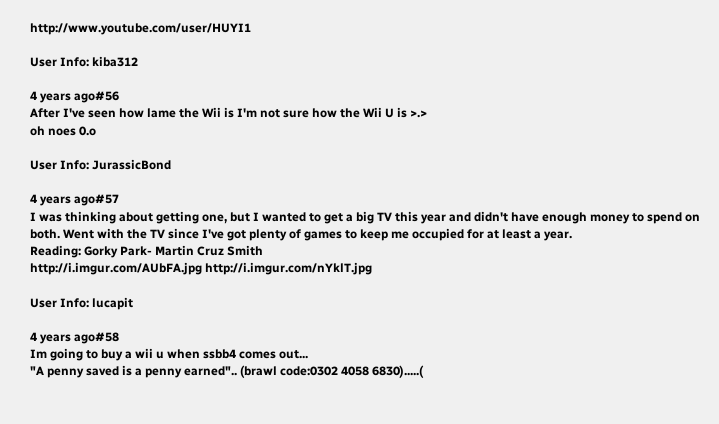http://www.youtube.com/user/HUYI1

User Info: kiba312

4 years ago#56
After I've seen how lame the Wii is I'm not sure how the Wii U is >.>
oh noes 0.o

User Info: JurassicBond

4 years ago#57
I was thinking about getting one, but I wanted to get a big TV this year and didn't have enough money to spend on both. Went with the TV since I've got plenty of games to keep me occupied for at least a year.
Reading: Gorky Park- Martin Cruz Smith
http://i.imgur.com/AUbFA.jpg http://i.imgur.com/nYklT.jpg

User Info: lucapit

4 years ago#58
Im going to buy a wii u when ssbb4 comes out...
"A penny saved is a penny earned".. (brawl code:0302 4058 6830).....(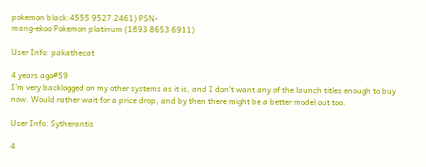pokemon black:4555 9527 2461) PSN-
mang-ekoo Pokemon platinum (1893 8653 6911)

User Info: pakathecat

4 years ago#59
I'm very backlogged on my other systems as it is, and I don't want any of the launch titles enough to buy now. Would rather wait for a price drop, and by then there might be a better model out too.

User Info: Sytherantis

4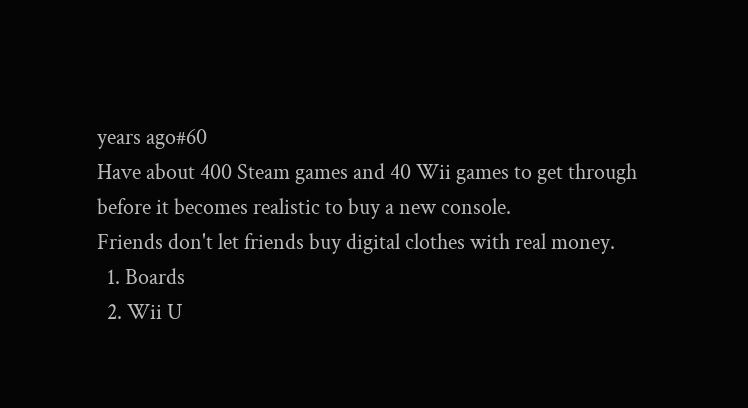years ago#60
Have about 400 Steam games and 40 Wii games to get through before it becomes realistic to buy a new console.
Friends don't let friends buy digital clothes with real money.
  1. Boards
  2. Wii U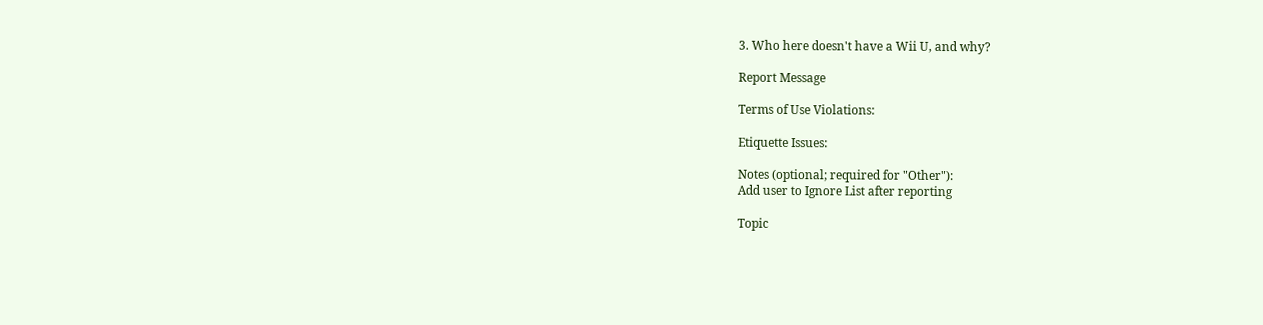3. Who here doesn't have a Wii U, and why?

Report Message

Terms of Use Violations:

Etiquette Issues:

Notes (optional; required for "Other"):
Add user to Ignore List after reporting

Topic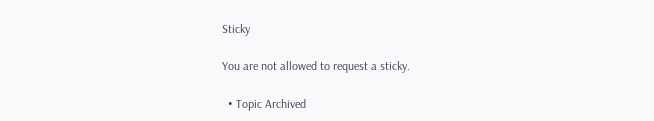Sticky

You are not allowed to request a sticky.

  • Topic Archived